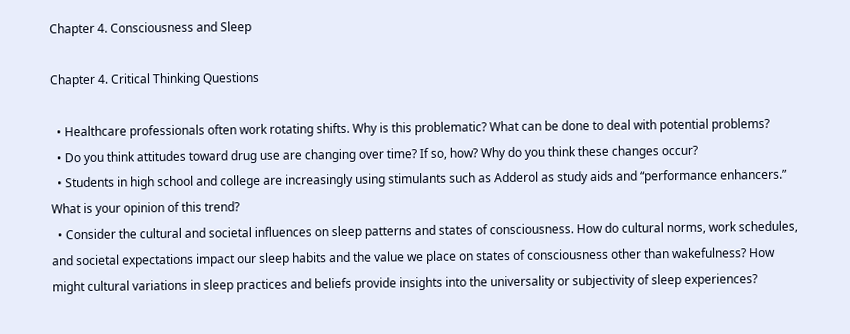Chapter 4. Consciousness and Sleep

Chapter 4. Critical Thinking Questions

  • Healthcare professionals often work rotating shifts. Why is this problematic? What can be done to deal with potential problems?
  • Do you think attitudes toward drug use are changing over time? If so, how? Why do you think these changes occur?
  • Students in high school and college are increasingly using stimulants such as Adderol as study aids and “performance enhancers.” What is your opinion of this trend?
  • Consider the cultural and societal influences on sleep patterns and states of consciousness. How do cultural norms, work schedules, and societal expectations impact our sleep habits and the value we place on states of consciousness other than wakefulness? How might cultural variations in sleep practices and beliefs provide insights into the universality or subjectivity of sleep experiences?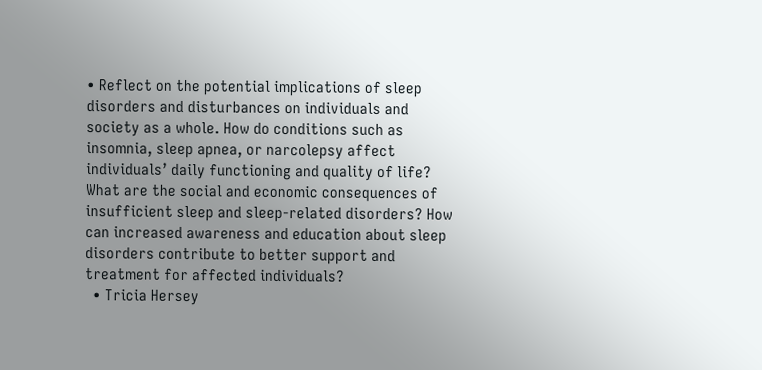• Reflect on the potential implications of sleep disorders and disturbances on individuals and society as a whole. How do conditions such as insomnia, sleep apnea, or narcolepsy affect individuals’ daily functioning and quality of life? What are the social and economic consequences of insufficient sleep and sleep-related disorders? How can increased awareness and education about sleep disorders contribute to better support and treatment for affected individuals?
  • Tricia Hersey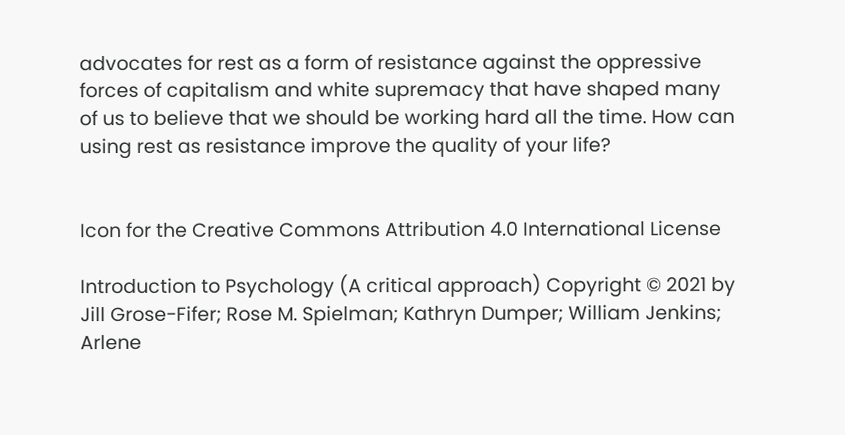advocates for rest as a form of resistance against the oppressive forces of capitalism and white supremacy that have shaped many of us to believe that we should be working hard all the time. How can  using rest as resistance improve the quality of your life?


Icon for the Creative Commons Attribution 4.0 International License

Introduction to Psychology (A critical approach) Copyright © 2021 by Jill Grose-Fifer; Rose M. Spielman; Kathryn Dumper; William Jenkins; Arlene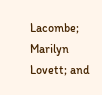Lacombe; Marilyn Lovett; and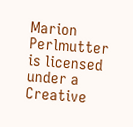Marion Perlmutter is licensed under a Creative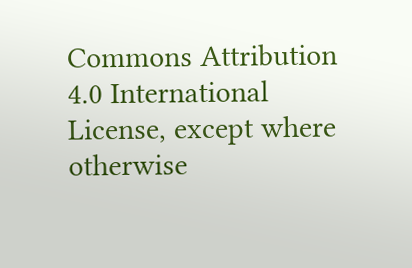Commons Attribution 4.0 International License, except where otherwise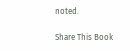noted.

Share This Book